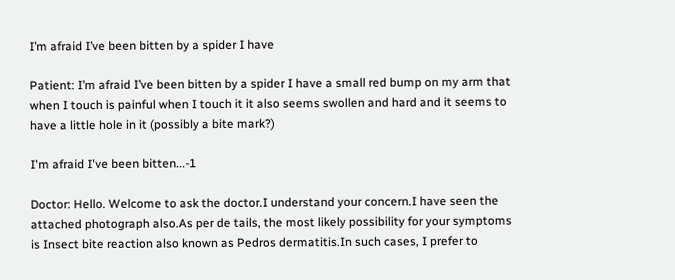I’m afraid I’ve been bitten by a spider I have

Patient: I’m afraid I’ve been bitten by a spider I have a small red bump on my arm that when I touch is painful when I touch it it also seems swollen and hard and it seems to have a little hole in it (possibly a bite mark?)

I'm afraid I've been bitten...-1

Doctor: Hello. Welcome to ask the doctor.I understand your concern.I have seen the attached photograph also.As per de tails, the most likely possibility for your symptoms is Insect bite reaction also known as Pedros dermatitis.In such cases, I prefer to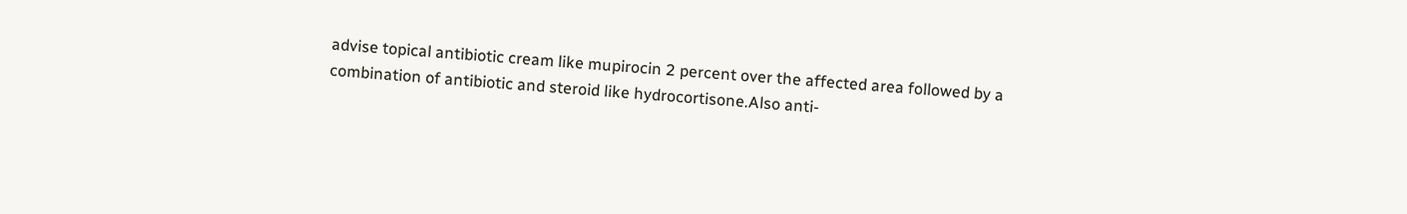advise topical antibiotic cream like mupirocin 2 percent over the affected area followed by a combination of antibiotic and steroid like hydrocortisone.Also anti-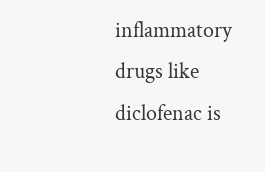inflammatory drugs like diclofenac is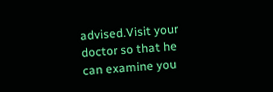advised.Visit your doctor so that he can examine you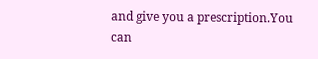and give you a prescription.You can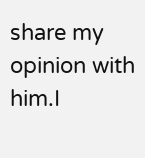share my opinion with him.I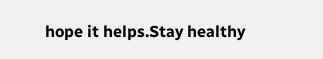hope it helps.Stay healthy